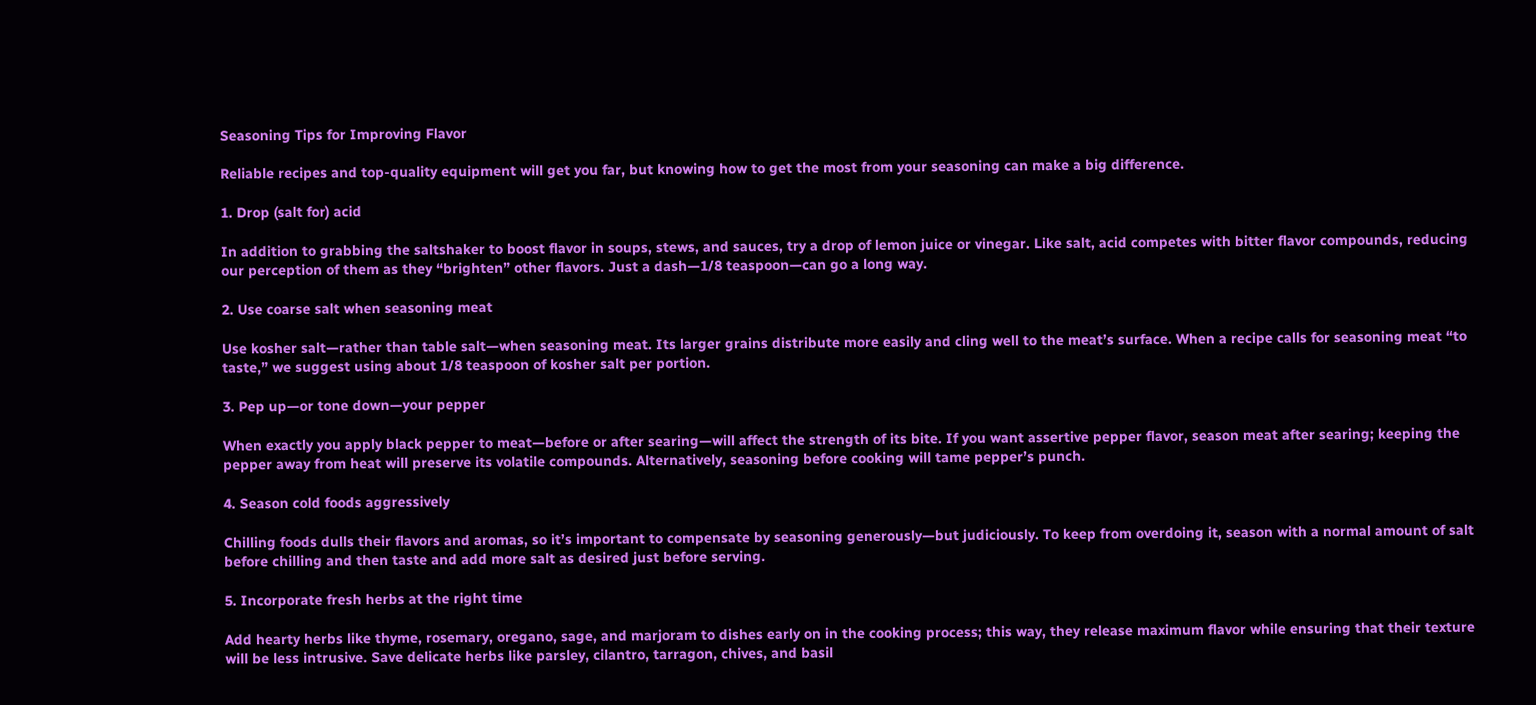Seasoning Tips for Improving Flavor

Reliable recipes and top-quality equipment will get you far, but knowing how to get the most from your seasoning can make a big difference.

1. Drop (salt for) acid

In addition to grabbing the saltshaker to boost flavor in soups, stews, and sauces, try a drop of lemon juice or vinegar. Like salt, acid competes with bitter flavor compounds, reducing our perception of them as they “brighten” other flavors. Just a dash—1/8 teaspoon—can go a long way.

2. Use coarse salt when seasoning meat

Use kosher salt—rather than table salt—when seasoning meat. Its larger grains distribute more easily and cling well to the meat’s surface. When a recipe calls for seasoning meat “to taste,” we suggest using about 1/8 teaspoon of kosher salt per portion.

3. Pep up—or tone down—your pepper

When exactly you apply black pepper to meat—before or after searing—will affect the strength of its bite. If you want assertive pepper flavor, season meat after searing; keeping the pepper away from heat will preserve its volatile compounds. Alternatively, seasoning before cooking will tame pepper’s punch.

4. Season cold foods aggressively

Chilling foods dulls their flavors and aromas, so it’s important to compensate by seasoning generously—but judiciously. To keep from overdoing it, season with a normal amount of salt before chilling and then taste and add more salt as desired just before serving.

5. Incorporate fresh herbs at the right time

Add hearty herbs like thyme, rosemary, oregano, sage, and marjoram to dishes early on in the cooking process; this way, they release maximum flavor while ensuring that their texture will be less intrusive. Save delicate herbs like parsley, cilantro, tarragon, chives, and basil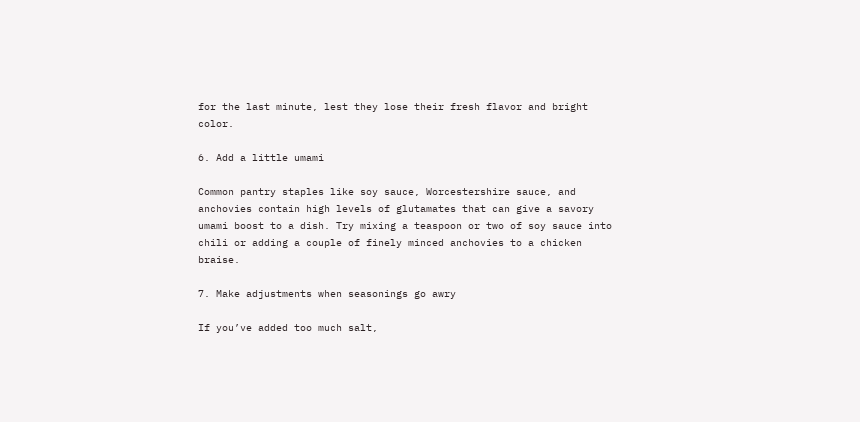for the last minute, lest they lose their fresh flavor and bright color.

6. Add a little umami

Common pantry staples like soy sauce, Worcestershire sauce, and anchovies contain high levels of glutamates that can give a savory umami boost to a dish. Try mixing a teaspoon or two of soy sauce into chili or adding a couple of finely minced anchovies to a chicken braise.

7. Make adjustments when seasonings go awry

If you’ve added too much salt,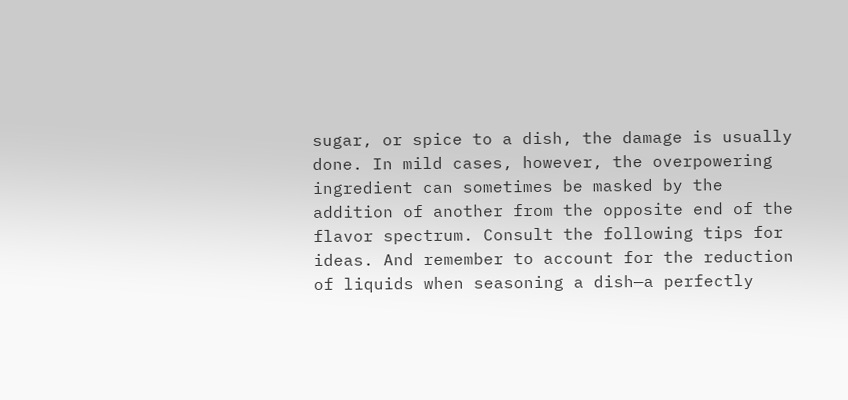sugar, or spice to a dish, the damage is usually done. In mild cases, however, the overpowering ingredient can sometimes be masked by the addition of another from the opposite end of the flavor spectrum. Consult the following tips for ideas. And remember to account for the reduction of liquids when seasoning a dish—a perfectly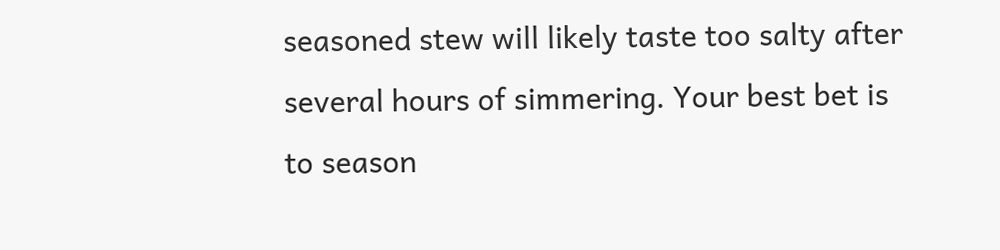seasoned stew will likely taste too salty after several hours of simmering. Your best bet is to season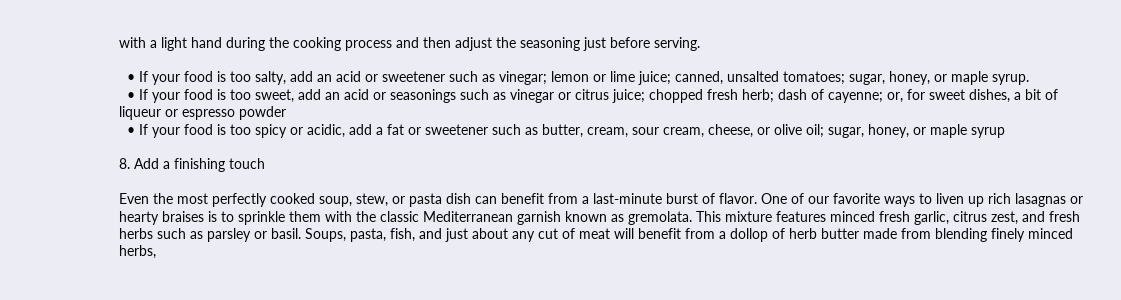with a light hand during the cooking process and then adjust the seasoning just before serving.

  • If your food is too salty, add an acid or sweetener such as vinegar; lemon or lime juice; canned, unsalted tomatoes; sugar, honey, or maple syrup.
  • If your food is too sweet, add an acid or seasonings such as vinegar or citrus juice; chopped fresh herb; dash of cayenne; or, for sweet dishes, a bit of liqueur or espresso powder
  • If your food is too spicy or acidic, add a fat or sweetener such as butter, cream, sour cream, cheese, or olive oil; sugar, honey, or maple syrup

8. Add a finishing touch

Even the most perfectly cooked soup, stew, or pasta dish can benefit from a last-minute burst of flavor. One of our favorite ways to liven up rich lasagnas or hearty braises is to sprinkle them with the classic Mediterranean garnish known as gremolata. This mixture features minced fresh garlic, citrus zest, and fresh herbs such as parsley or basil. Soups, pasta, fish, and just about any cut of meat will benefit from a dollop of herb butter made from blending finely minced herbs,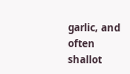garlic, and often shallot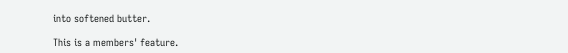into softened butter.

This is a members' feature.